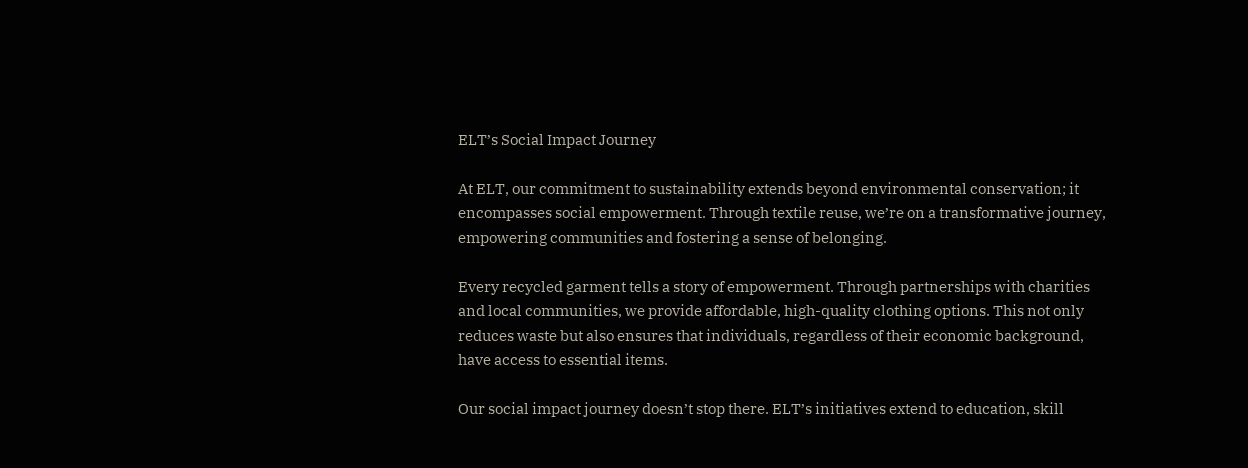ELT’s Social Impact Journey

At ELT, our commitment to sustainability extends beyond environmental conservation; it encompasses social empowerment. Through textile reuse, we’re on a transformative journey, empowering communities and fostering a sense of belonging.

Every recycled garment tells a story of empowerment. Through partnerships with charities and local communities, we provide affordable, high-quality clothing options. This not only reduces waste but also ensures that individuals, regardless of their economic background, have access to essential items.

Our social impact journey doesn’t stop there. ELT’s initiatives extend to education, skill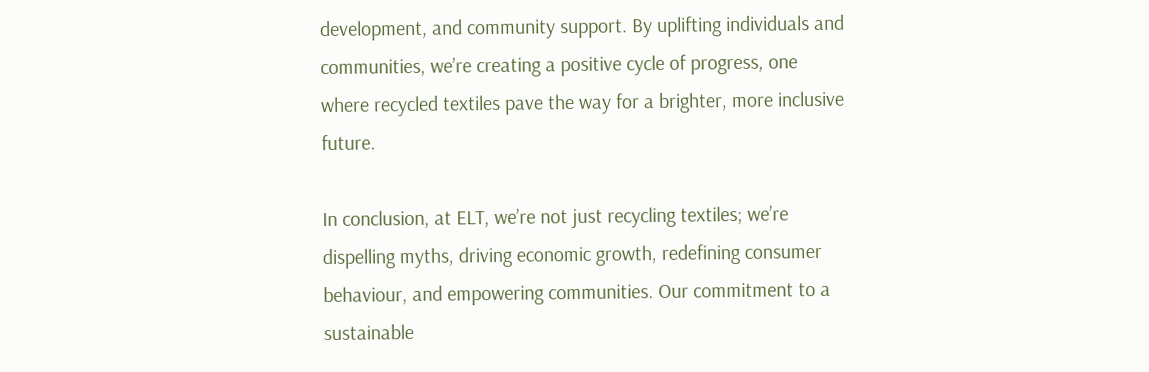development, and community support. By uplifting individuals and communities, we’re creating a positive cycle of progress, one where recycled textiles pave the way for a brighter, more inclusive future.

In conclusion, at ELT, we’re not just recycling textiles; we’re dispelling myths, driving economic growth, redefining consumer behaviour, and empowering communities. Our commitment to a sustainable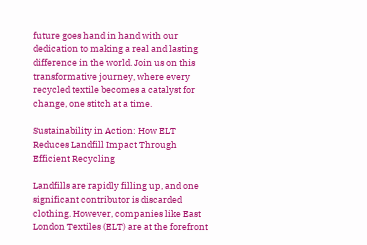future goes hand in hand with our dedication to making a real and lasting difference in the world. Join us on this transformative journey, where every recycled textile becomes a catalyst for change, one stitch at a time.

Sustainability in Action: How ELT Reduces Landfill Impact Through Efficient Recycling

Landfills are rapidly filling up, and one significant contributor is discarded clothing. However, companies like East London Textiles (ELT) are at the forefront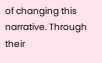of changing this narrative. Through their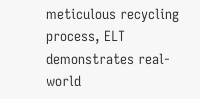meticulous recycling process, ELT demonstrates real-world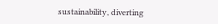sustainability, diverting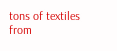tons of textiles from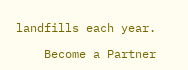landfills each year.

    Become a Partner